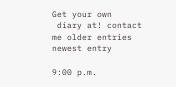Get your own
 diary at! contact me older entries newest entry

9:00 p.m.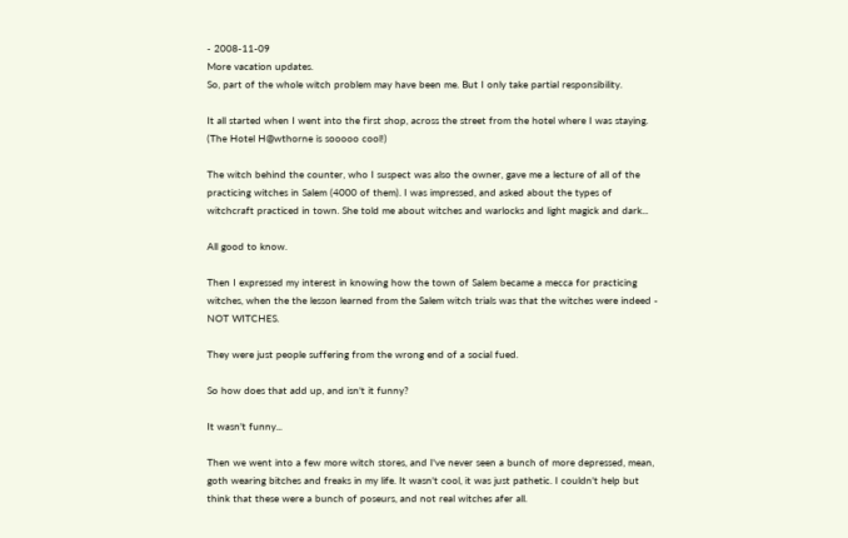- 2008-11-09
More vacation updates.
So, part of the whole witch problem may have been me. But I only take partial responsibility.

It all started when I went into the first shop, across the street from the hotel where I was staying. (The Hotel H@wthorne is sooooo cool!)

The witch behind the counter, who I suspect was also the owner, gave me a lecture of all of the practicing witches in Salem (4000 of them). I was impressed, and asked about the types of witchcraft practiced in town. She told me about witches and warlocks and light magick and dark...

All good to know.

Then I expressed my interest in knowing how the town of Salem became a mecca for practicing witches, when the the lesson learned from the Salem witch trials was that the witches were indeed - NOT WITCHES.

They were just people suffering from the wrong end of a social fued.

So how does that add up, and isn't it funny?

It wasn't funny...

Then we went into a few more witch stores, and I've never seen a bunch of more depressed, mean, goth wearing bitches and freaks in my life. It wasn't cool, it was just pathetic. I couldn't help but think that these were a bunch of poseurs, and not real witches afer all.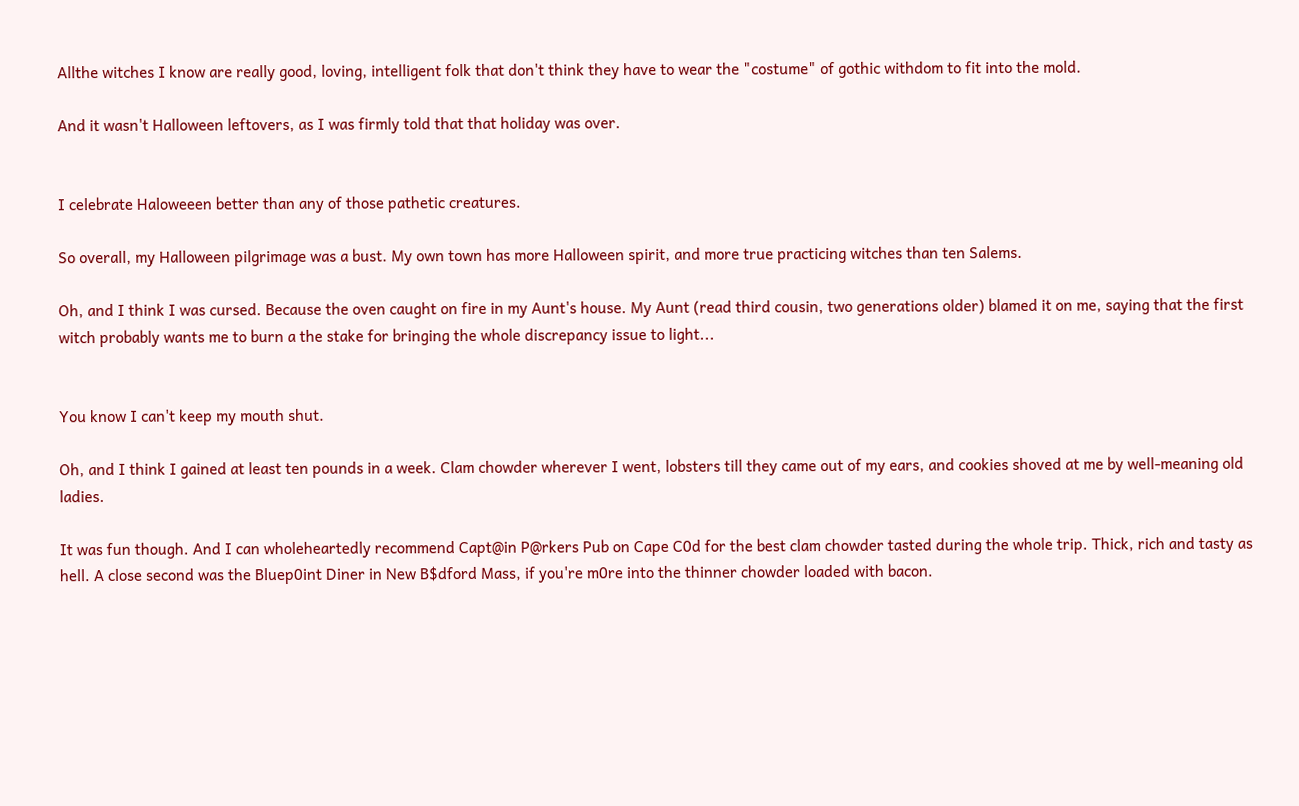Allthe witches I know are really good, loving, intelligent folk that don't think they have to wear the "costume" of gothic withdom to fit into the mold.

And it wasn't Halloween leftovers, as I was firmly told that that holiday was over.


I celebrate Haloweeen better than any of those pathetic creatures.

So overall, my Halloween pilgrimage was a bust. My own town has more Halloween spirit, and more true practicing witches than ten Salems.

Oh, and I think I was cursed. Because the oven caught on fire in my Aunt's house. My Aunt (read third cousin, two generations older) blamed it on me, saying that the first witch probably wants me to burn a the stake for bringing the whole discrepancy issue to light...


You know I can't keep my mouth shut.

Oh, and I think I gained at least ten pounds in a week. Clam chowder wherever I went, lobsters till they came out of my ears, and cookies shoved at me by well-meaning old ladies.

It was fun though. And I can wholeheartedly recommend Capt@in P@rkers Pub on Cape C0d for the best clam chowder tasted during the whole trip. Thick, rich and tasty as hell. A close second was the Bluep0int Diner in New B$dford Mass, if you're m0re into the thinner chowder loaded with bacon.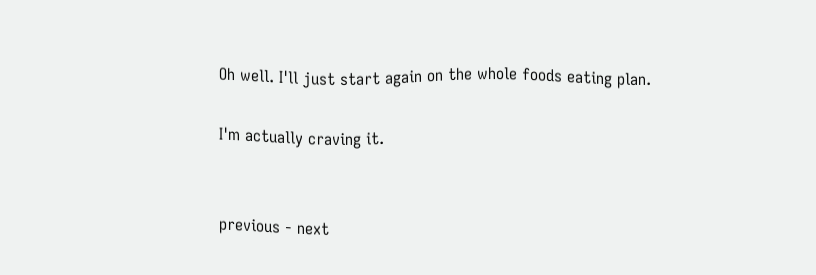Oh well. I'll just start again on the whole foods eating plan.

I'm actually craving it.


previous - next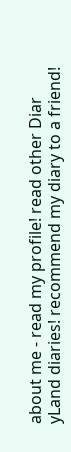about me - read my profile! read other Diar
yLand diaries! recommend my diary to a friend!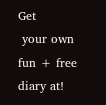Get
 your own fun + free diary at!